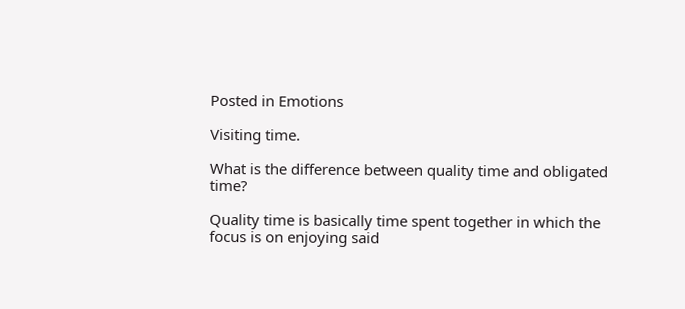Posted in Emotions

Visiting time.

What is the difference between quality time and obligated time?

Quality time is basically time spent together in which the focus is on enjoying said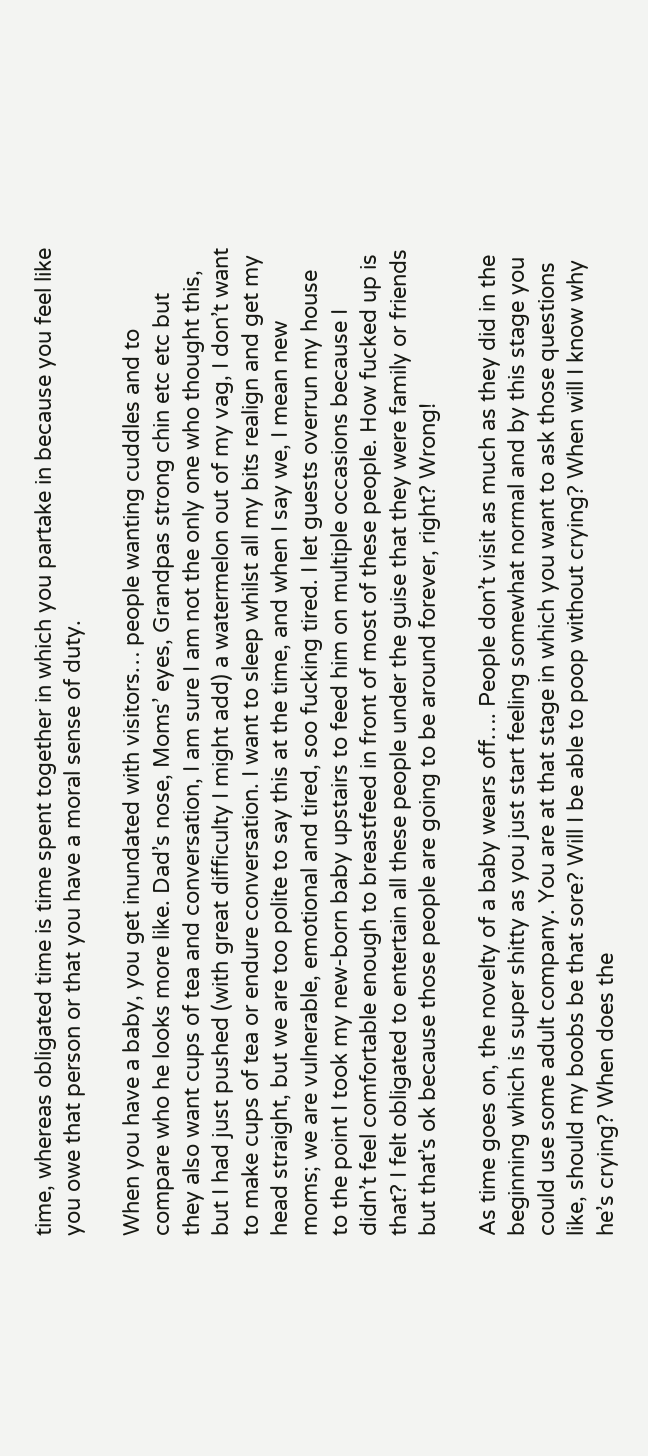time, whereas obligated time is time spent together in which you partake in because you feel like you owe that person or that you have a moral sense of duty.

When you have a baby, you get inundated with visitors… people wanting cuddles and to compare who he looks more like. Dad’s nose, Moms’ eyes, Grandpas strong chin etc etc but they also want cups of tea and conversation, I am sure I am not the only one who thought this, but I had just pushed (with great difficulty I might add) a watermelon out of my vag, I don’t want to make cups of tea or endure conversation. I want to sleep whilst all my bits realign and get my head straight, but we are too polite to say this at the time, and when I say we, I mean new moms; we are vulnerable, emotional and tired, soo fucking tired. I let guests overrun my house to the point I took my new-born baby upstairs to feed him on multiple occasions because I didn’t feel comfortable enough to breastfeed in front of most of these people. How fucked up is that? I felt obligated to entertain all these people under the guise that they were family or friends but that’s ok because those people are going to be around forever, right? Wrong!

As time goes on, the novelty of a baby wears off…. People don’t visit as much as they did in the beginning which is super shitty as you just start feeling somewhat normal and by this stage you could use some adult company. You are at that stage in which you want to ask those questions like, should my boobs be that sore? Will I be able to poop without crying? When will I know why he’s crying? When does the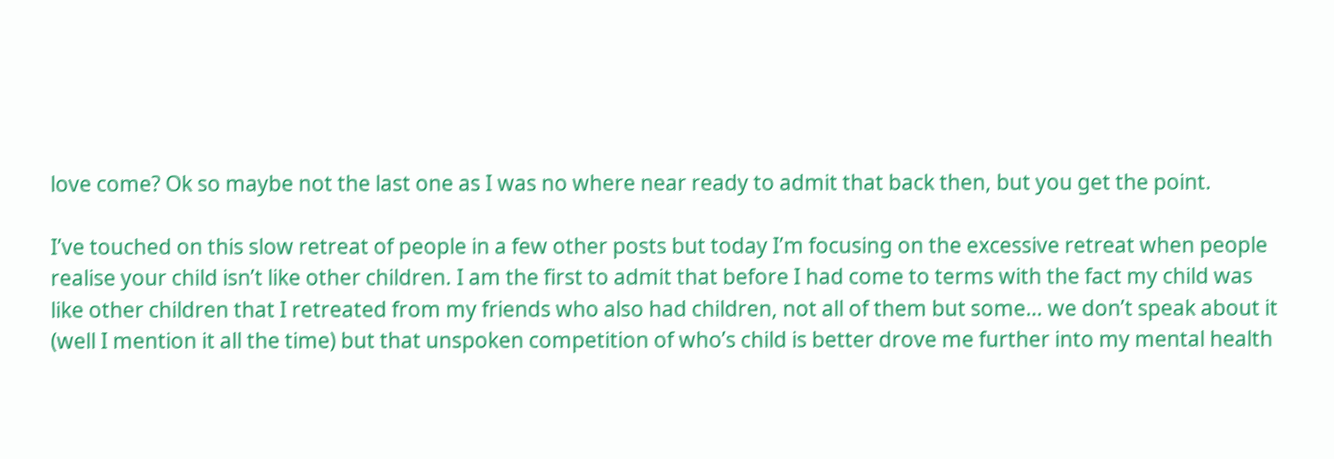love come? Ok so maybe not the last one as I was no where near ready to admit that back then, but you get the point.

I’ve touched on this slow retreat of people in a few other posts but today I’m focusing on the excessive retreat when people realise your child isn’t like other children. I am the first to admit that before I had come to terms with the fact my child was like other children that I retreated from my friends who also had children, not all of them but some… we don’t speak about it (well I mention it all the time) but that unspoken competition of who’s child is better drove me further into my mental health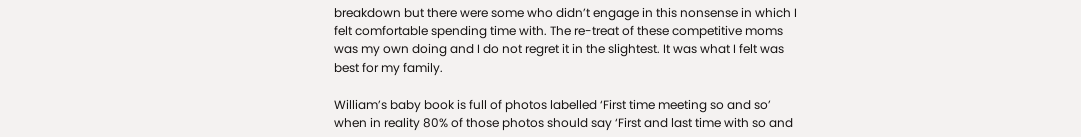breakdown but there were some who didn’t engage in this nonsense in which I felt comfortable spending time with. The re-treat of these competitive moms was my own doing and I do not regret it in the slightest. It was what I felt was best for my family.

William’s baby book is full of photos labelled ‘First time meeting so and so’ when in reality 80% of those photos should say ‘First and last time with so and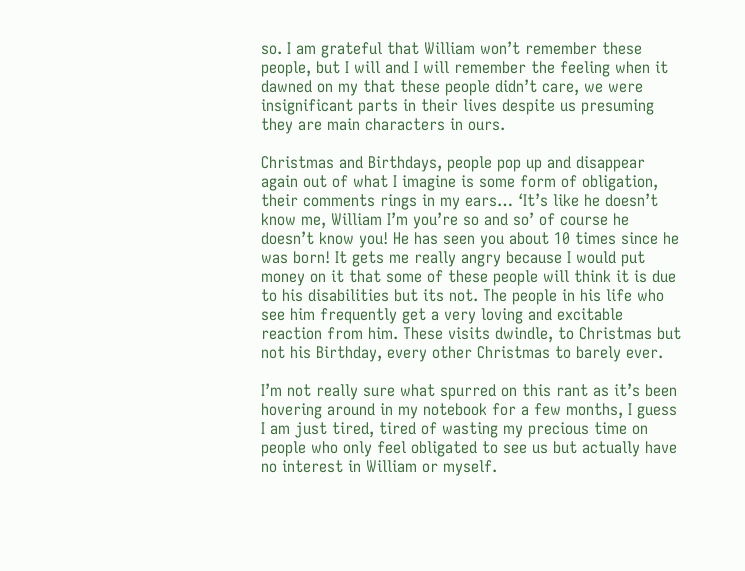so. I am grateful that William won’t remember these people, but I will and I will remember the feeling when it dawned on my that these people didn’t care, we were insignificant parts in their lives despite us presuming they are main characters in ours.

Christmas and Birthdays, people pop up and disappear again out of what I imagine is some form of obligation, their comments rings in my ears… ‘It’s like he doesn’t know me, William I’m you’re so and so’ of course he doesn’t know you! He has seen you about 10 times since he was born! It gets me really angry because I would put money on it that some of these people will think it is due to his disabilities but its not. The people in his life who see him frequently get a very loving and excitable reaction from him. These visits dwindle, to Christmas but not his Birthday, every other Christmas to barely ever.

I’m not really sure what spurred on this rant as it’s been hovering around in my notebook for a few months, I guess I am just tired, tired of wasting my precious time on people who only feel obligated to see us but actually have no interest in William or myself.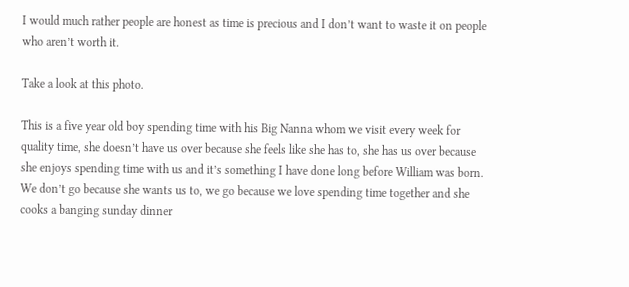I would much rather people are honest as time is precious and I don’t want to waste it on people who aren’t worth it.

Take a look at this photo.

This is a five year old boy spending time with his Big Nanna whom we visit every week for quality time, she doesn’t have us over because she feels like she has to, she has us over because she enjoys spending time with us and it’s something I have done long before William was born. We don’t go because she wants us to, we go because we love spending time together and she cooks a banging sunday dinner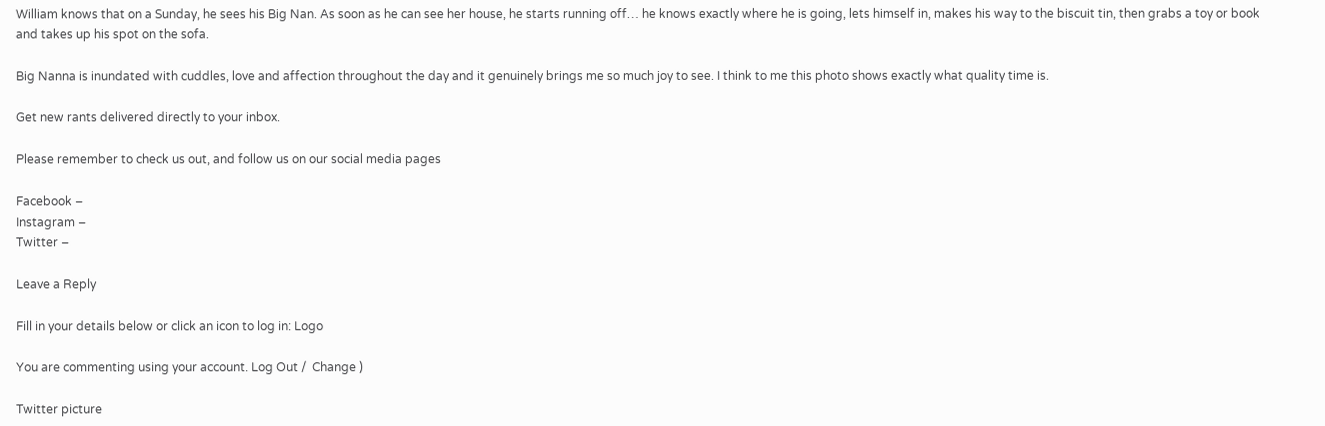William knows that on a Sunday, he sees his Big Nan. As soon as he can see her house, he starts running off… he knows exactly where he is going, lets himself in, makes his way to the biscuit tin, then grabs a toy or book and takes up his spot on the sofa.

Big Nanna is inundated with cuddles, love and affection throughout the day and it genuinely brings me so much joy to see. I think to me this photo shows exactly what quality time is.

Get new rants delivered directly to your inbox.

Please remember to check us out, and follow us on our social media pages

Facebook –
Instagram –
Twitter –

Leave a Reply

Fill in your details below or click an icon to log in: Logo

You are commenting using your account. Log Out /  Change )

Twitter picture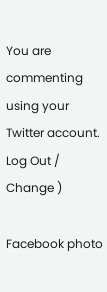You are commenting using your Twitter account. Log Out /  Change )

Facebook photo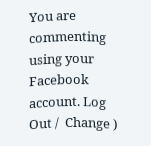You are commenting using your Facebook account. Log Out /  Change )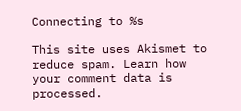Connecting to %s

This site uses Akismet to reduce spam. Learn how your comment data is processed.